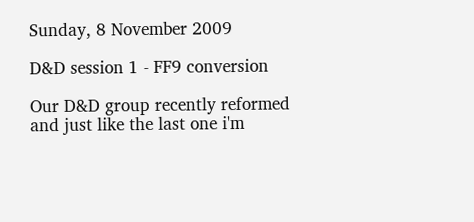Sunday, 8 November 2009

D&D session 1 - FF9 conversion

Our D&D group recently reformed and just like the last one i'm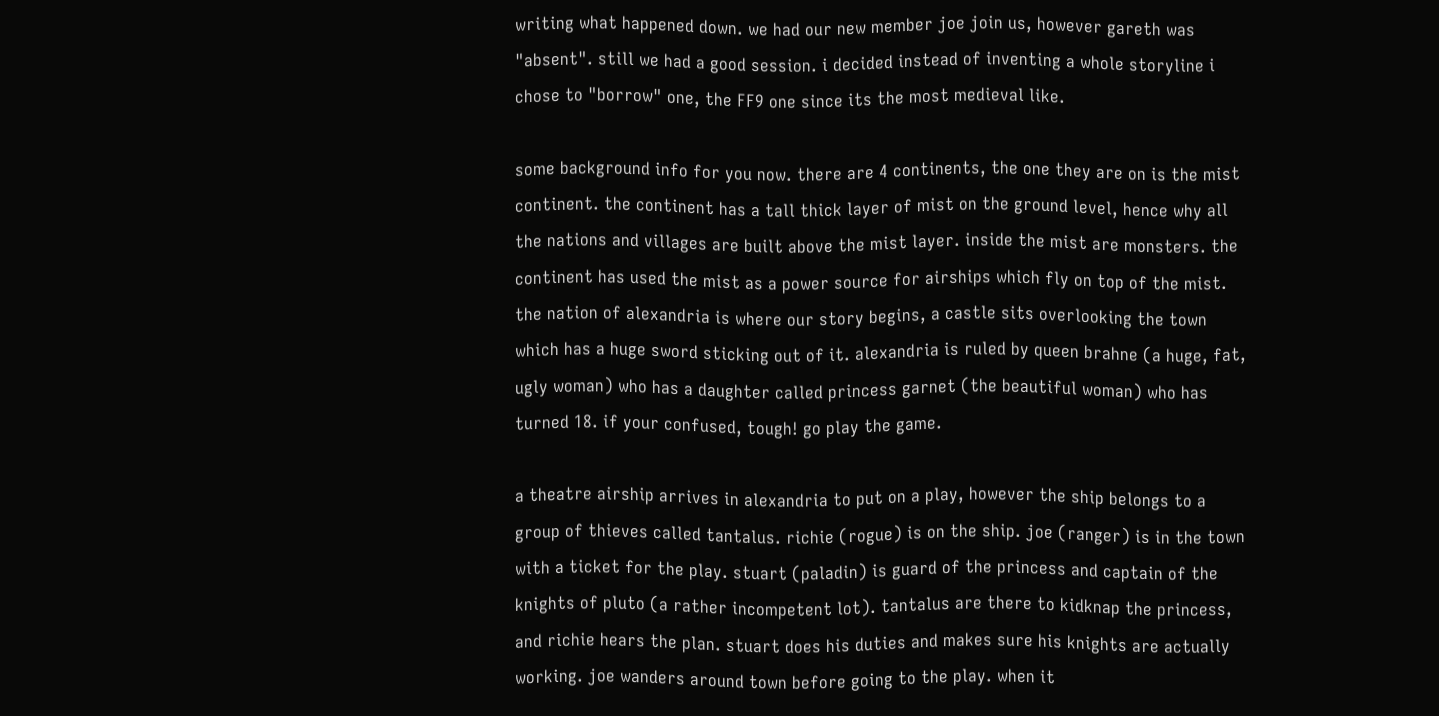writing what happened down. we had our new member joe join us, however gareth was "absent". still we had a good session. i decided instead of inventing a whole storyline i chose to "borrow" one, the FF9 one since its the most medieval like.

some background info for you now. there are 4 continents, the one they are on is the mist continent. the continent has a tall thick layer of mist on the ground level, hence why all the nations and villages are built above the mist layer. inside the mist are monsters. the continent has used the mist as a power source for airships which fly on top of the mist. the nation of alexandria is where our story begins, a castle sits overlooking the town which has a huge sword sticking out of it. alexandria is ruled by queen brahne (a huge, fat, ugly woman) who has a daughter called princess garnet (the beautiful woman) who has turned 18. if your confused, tough! go play the game.

a theatre airship arrives in alexandria to put on a play, however the ship belongs to a group of thieves called tantalus. richie (rogue) is on the ship. joe (ranger) is in the town with a ticket for the play. stuart (paladin) is guard of the princess and captain of the knights of pluto (a rather incompetent lot). tantalus are there to kidknap the princess, and richie hears the plan. stuart does his duties and makes sure his knights are actually working. joe wanders around town before going to the play. when it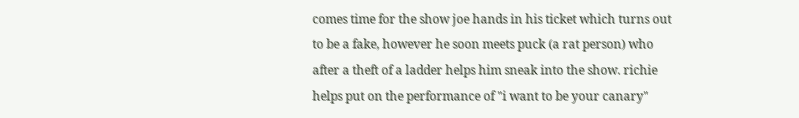comes time for the show joe hands in his ticket which turns out to be a fake, however he soon meets puck (a rat person) who after a theft of a ladder helps him sneak into the show. richie helps put on the performance of "i want to be your canary"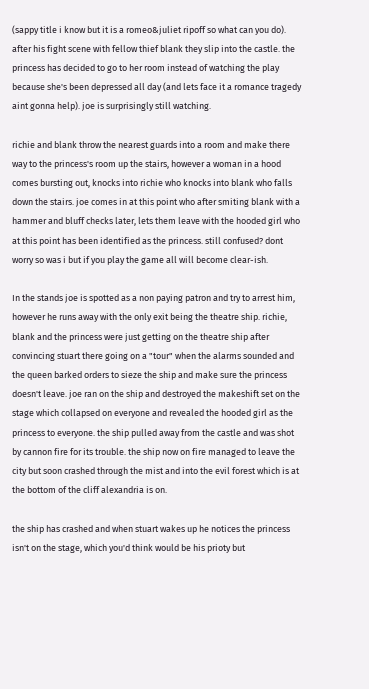(sappy title i know but it is a romeo&juliet ripoff so what can you do). after his fight scene with fellow thief blank they slip into the castle. the princess has decided to go to her room instead of watching the play because she's been depressed all day (and lets face it a romance tragedy aint gonna help). joe is surprisingly still watching.

richie and blank throw the nearest guards into a room and make there way to the princess's room up the stairs, however a woman in a hood comes bursting out, knocks into richie who knocks into blank who falls down the stairs. joe comes in at this point who after smiting blank with a hammer and bluff checks later, lets them leave with the hooded girl who at this point has been identified as the princess. still confused? dont worry so was i but if you play the game all will become clear-ish.

In the stands joe is spotted as a non paying patron and try to arrest him, however he runs away with the only exit being the theatre ship. richie, blank and the princess were just getting on the theatre ship after convincing stuart there going on a "tour" when the alarms sounded and the queen barked orders to sieze the ship and make sure the princess doesn't leave. joe ran on the ship and destroyed the makeshift set on the stage which collapsed on everyone and revealed the hooded girl as the princess to everyone. the ship pulled away from the castle and was shot by cannon fire for its trouble. the ship now on fire managed to leave the city but soon crashed through the mist and into the evil forest which is at the bottom of the cliff alexandria is on.

the ship has crashed and when stuart wakes up he notices the princess isn't on the stage, which you'd think would be his prioty but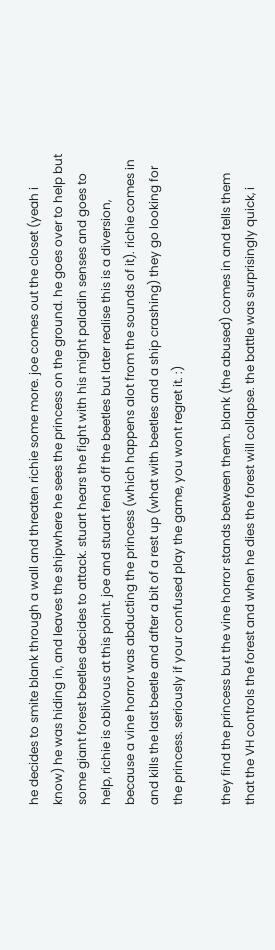he decides to smite blank through a wall and threaten richie some more. joe comes out the closet (yeah i know) he was hiding in, and leaves the shipwhere he sees the princess on the ground. he goes over to help but some giant forest beetles decides to attack. stuart hears the fight with his might paladin senses and goes to help, richie is oblivous at this point. joe and stuart fend off the beetles but later realise this is a diversion, because a vine horror was abducting the princess (which happens alot from the sounds of it). richie comes in and kills the last beetle and after a bit of a rest up (what with beetles and a ship crashing) they go looking for the princess. seriously if your confused play the game, you wont regret it. :)

they find the princess but the vine horror stands between them. blank (the abused) comes in and tells them that the VH controls the forest and when he dies the forest will collapse. the battle was surprisingly quick, i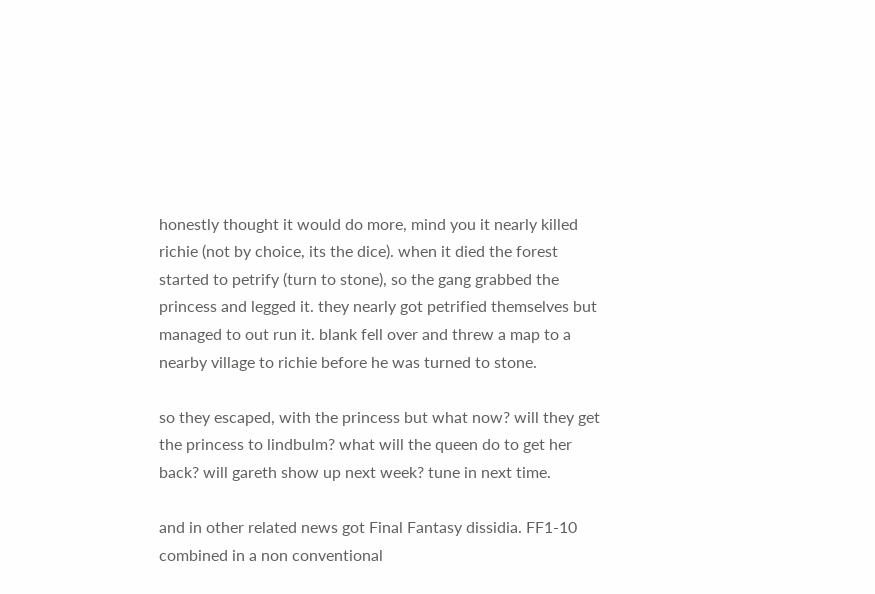honestly thought it would do more, mind you it nearly killed richie (not by choice, its the dice). when it died the forest started to petrify (turn to stone), so the gang grabbed the princess and legged it. they nearly got petrified themselves but managed to out run it. blank fell over and threw a map to a nearby village to richie before he was turned to stone.

so they escaped, with the princess but what now? will they get the princess to lindbulm? what will the queen do to get her back? will gareth show up next week? tune in next time.

and in other related news got Final Fantasy dissidia. FF1-10 combined in a non conventional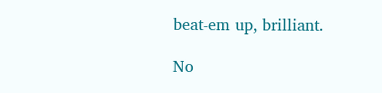beat-em up, brilliant.

No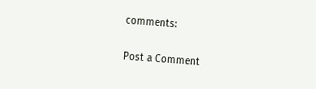comments:

Post a Comment